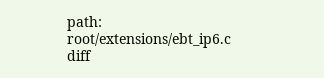path: root/extensions/ebt_ip6.c
diff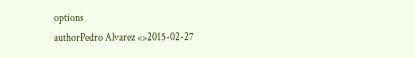options
authorPedro Alvarez <>2015-02-27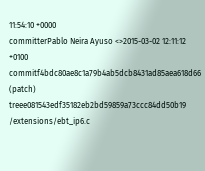11:54:10 +0000
committerPablo Neira Ayuso <>2015-03-02 12:11:12 +0100
commitf4bdc80ae8c1a79b4ab5dcb8431ad85aea618d66 (patch)
treee081543edf35182eb2bd59859a73ccc84dd50b19 /extensions/ebt_ip6.c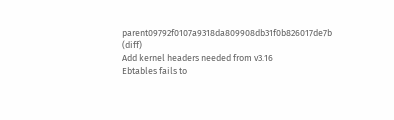parent09792f0107a9318da809908db31f0b826017de7b (diff)
Add kernel headers needed from v3.16
Ebtables fails to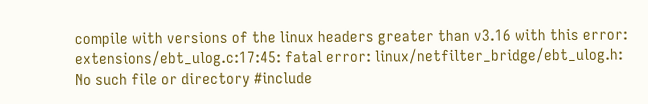compile with versions of the linux headers greater than v3.16 with this error: extensions/ebt_ulog.c:17:45: fatal error: linux/netfilter_bridge/ebt_ulog.h: No such file or directory #include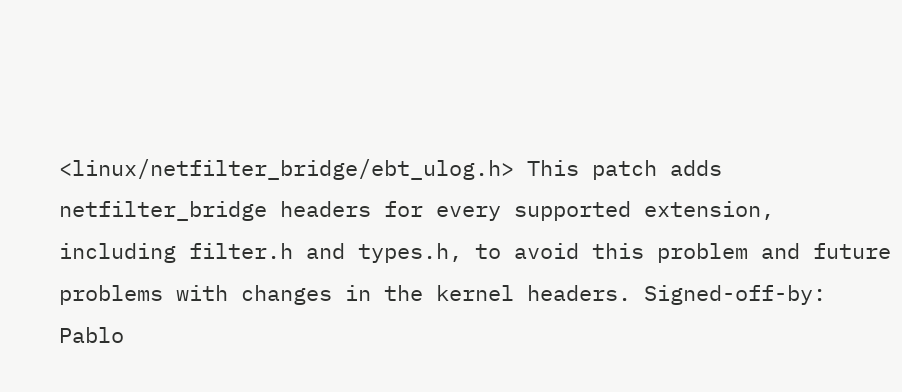<linux/netfilter_bridge/ebt_ulog.h> This patch adds netfilter_bridge headers for every supported extension, including filter.h and types.h, to avoid this problem and future problems with changes in the kernel headers. Signed-off-by: Pablo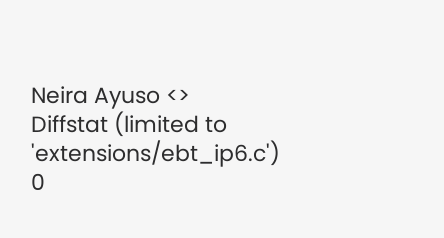Neira Ayuso <>
Diffstat (limited to 'extensions/ebt_ip6.c')
0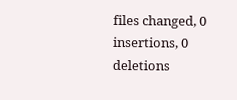files changed, 0 insertions, 0 deletions